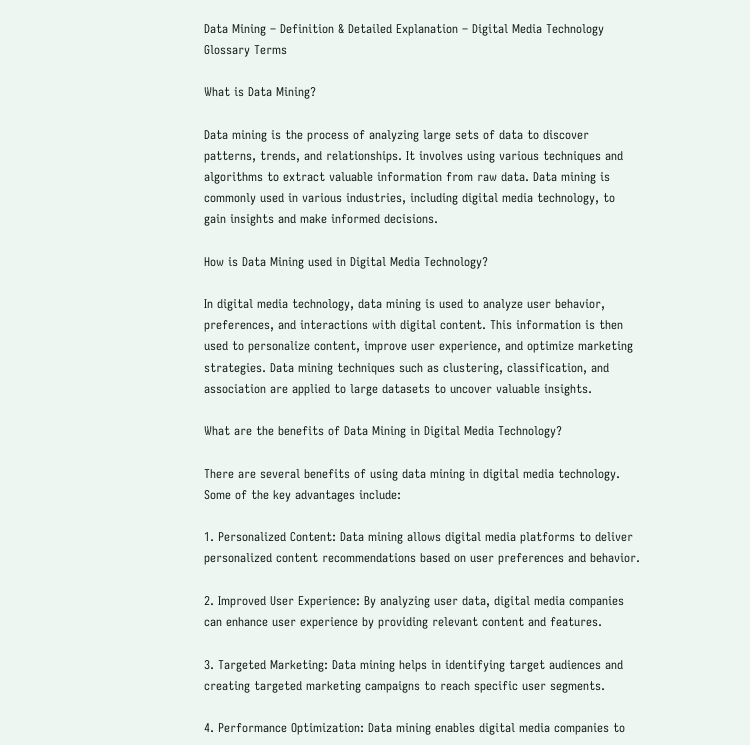Data Mining – Definition & Detailed Explanation – Digital Media Technology Glossary Terms

What is Data Mining?

Data mining is the process of analyzing large sets of data to discover patterns, trends, and relationships. It involves using various techniques and algorithms to extract valuable information from raw data. Data mining is commonly used in various industries, including digital media technology, to gain insights and make informed decisions.

How is Data Mining used in Digital Media Technology?

In digital media technology, data mining is used to analyze user behavior, preferences, and interactions with digital content. This information is then used to personalize content, improve user experience, and optimize marketing strategies. Data mining techniques such as clustering, classification, and association are applied to large datasets to uncover valuable insights.

What are the benefits of Data Mining in Digital Media Technology?

There are several benefits of using data mining in digital media technology. Some of the key advantages include:

1. Personalized Content: Data mining allows digital media platforms to deliver personalized content recommendations based on user preferences and behavior.

2. Improved User Experience: By analyzing user data, digital media companies can enhance user experience by providing relevant content and features.

3. Targeted Marketing: Data mining helps in identifying target audiences and creating targeted marketing campaigns to reach specific user segments.

4. Performance Optimization: Data mining enables digital media companies to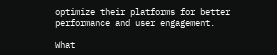optimize their platforms for better performance and user engagement.

What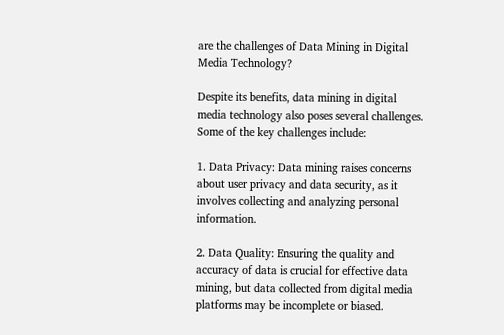are the challenges of Data Mining in Digital Media Technology?

Despite its benefits, data mining in digital media technology also poses several challenges. Some of the key challenges include:

1. Data Privacy: Data mining raises concerns about user privacy and data security, as it involves collecting and analyzing personal information.

2. Data Quality: Ensuring the quality and accuracy of data is crucial for effective data mining, but data collected from digital media platforms may be incomplete or biased.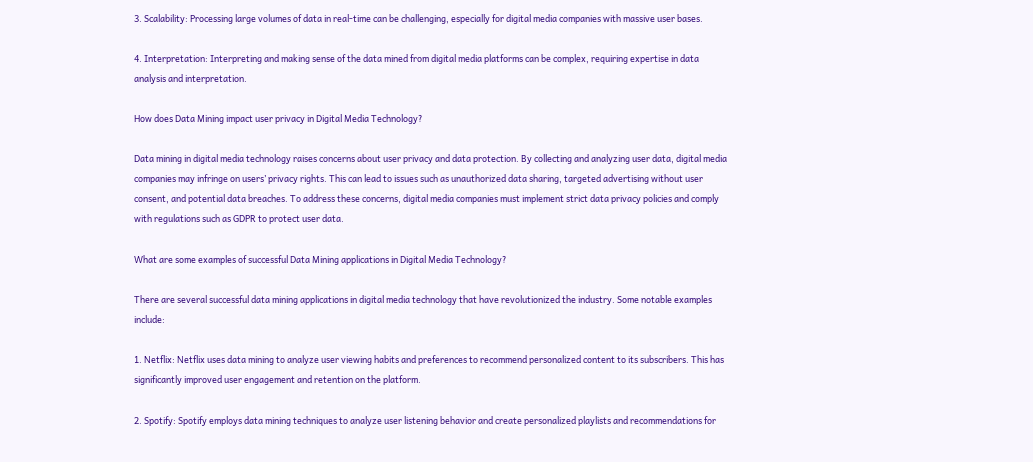3. Scalability: Processing large volumes of data in real-time can be challenging, especially for digital media companies with massive user bases.

4. Interpretation: Interpreting and making sense of the data mined from digital media platforms can be complex, requiring expertise in data analysis and interpretation.

How does Data Mining impact user privacy in Digital Media Technology?

Data mining in digital media technology raises concerns about user privacy and data protection. By collecting and analyzing user data, digital media companies may infringe on users’ privacy rights. This can lead to issues such as unauthorized data sharing, targeted advertising without user consent, and potential data breaches. To address these concerns, digital media companies must implement strict data privacy policies and comply with regulations such as GDPR to protect user data.

What are some examples of successful Data Mining applications in Digital Media Technology?

There are several successful data mining applications in digital media technology that have revolutionized the industry. Some notable examples include:

1. Netflix: Netflix uses data mining to analyze user viewing habits and preferences to recommend personalized content to its subscribers. This has significantly improved user engagement and retention on the platform.

2. Spotify: Spotify employs data mining techniques to analyze user listening behavior and create personalized playlists and recommendations for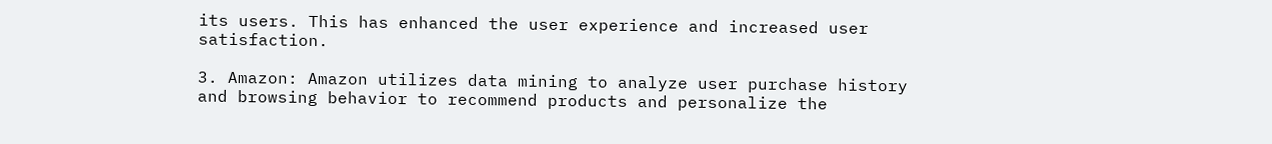its users. This has enhanced the user experience and increased user satisfaction.

3. Amazon: Amazon utilizes data mining to analyze user purchase history and browsing behavior to recommend products and personalize the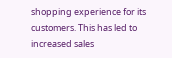shopping experience for its customers. This has led to increased sales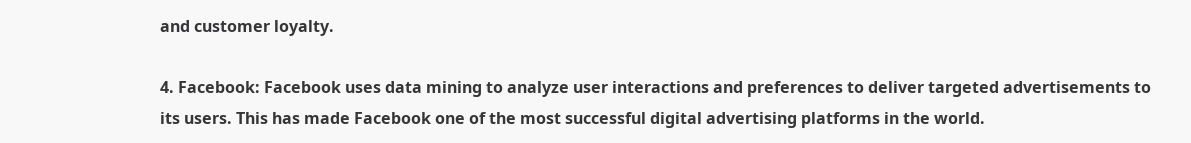and customer loyalty.

4. Facebook: Facebook uses data mining to analyze user interactions and preferences to deliver targeted advertisements to its users. This has made Facebook one of the most successful digital advertising platforms in the world.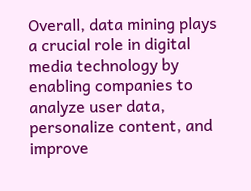Overall, data mining plays a crucial role in digital media technology by enabling companies to analyze user data, personalize content, and improve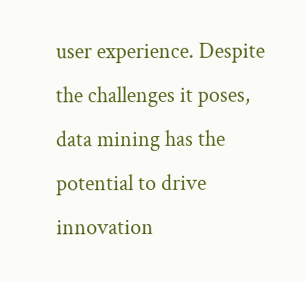user experience. Despite the challenges it poses, data mining has the potential to drive innovation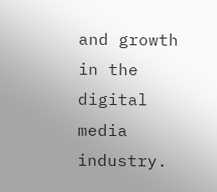and growth in the digital media industry.